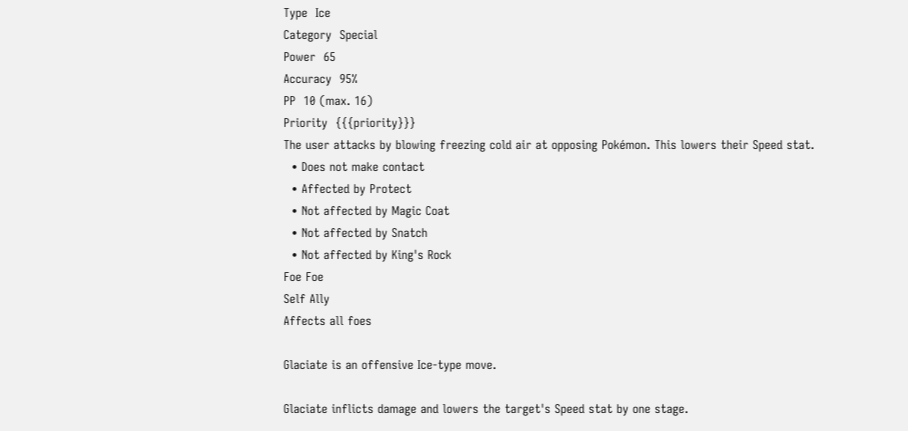Type  Ice
Category  Special
Power  65
Accuracy  95%
PP  10 (max. 16)
Priority  {{{priority}}}
The user attacks by blowing freezing cold air at opposing Pokémon. This lowers their Speed stat.
  • Does not make contact
  • Affected by Protect
  • Not affected by Magic Coat
  • Not affected by Snatch
  • Not affected by King's Rock
Foe Foe
Self Ally
Affects all foes

Glaciate is an offensive Ice-type move.

Glaciate inflicts damage and lowers the target's Speed stat by one stage.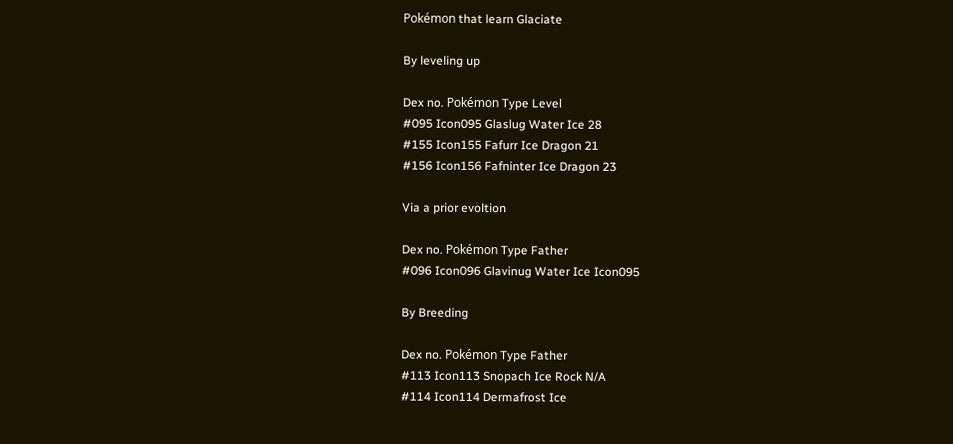Pokémon that learn Glaciate

By leveling up

Dex no. Pokémon Type Level
#095 Icon095 Glaslug Water Ice 28
#155 Icon155 Fafurr Ice Dragon 21
#156 Icon156 Fafninter Ice Dragon 23

Via a prior evoltion

Dex no. Pokémon Type Father
#096 Icon096 Glavinug Water Ice Icon095

By Breeding

Dex no. Pokémon Type Father
#113 Icon113 Snopach Ice Rock N/A
#114 Icon114 Dermafrost Ice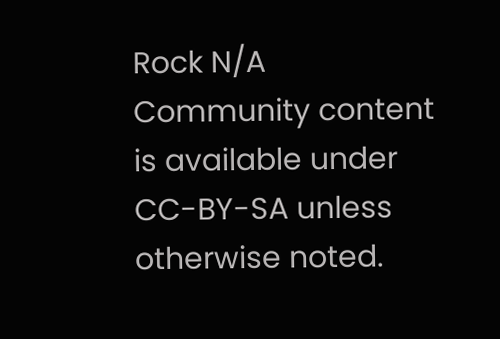Rock N/A
Community content is available under CC-BY-SA unless otherwise noted.